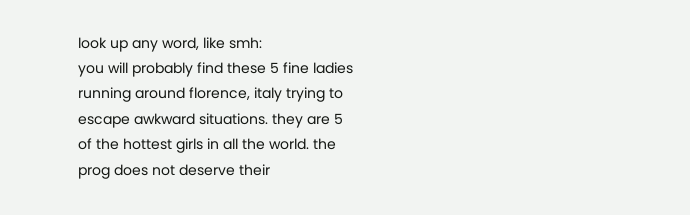look up any word, like smh:
you will probably find these 5 fine ladies running around florence, italy trying to escape awkward situations. they are 5 of the hottest girls in all the world. the prog does not deserve their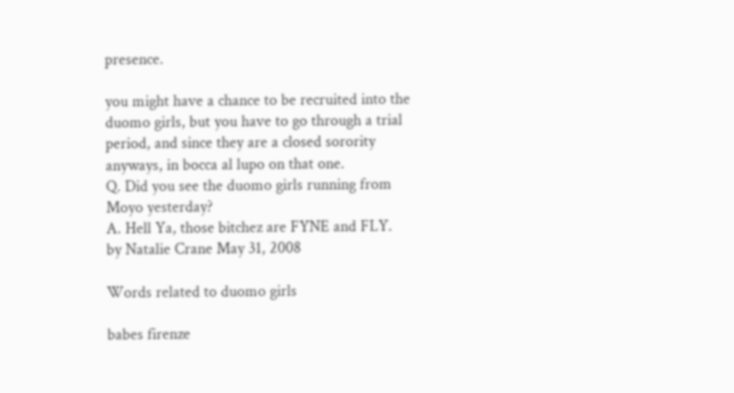presence.

you might have a chance to be recruited into the duomo girls, but you have to go through a trial period, and since they are a closed sorority anyways, in bocca al lupo on that one.
Q. Did you see the duomo girls running from Moyo yesterday?
A. Hell Ya, those bitchez are FYNE and FLY.
by Natalie Crane May 31, 2008

Words related to duomo girls

babes firenze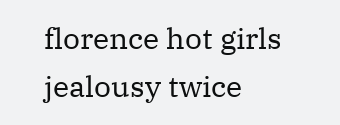florence hot girls jealousy twice